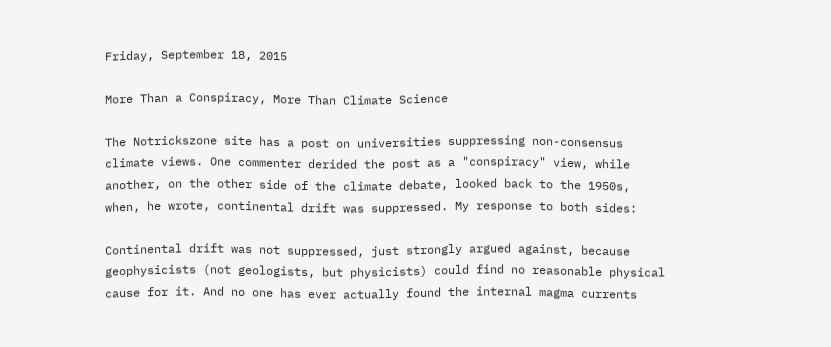Friday, September 18, 2015

More Than a Conspiracy, More Than Climate Science

The Notrickszone site has a post on universities suppressing non-consensus climate views. One commenter derided the post as a "conspiracy" view, while another, on the other side of the climate debate, looked back to the 1950s, when, he wrote, continental drift was suppressed. My response to both sides:

Continental drift was not suppressed, just strongly argued against, because geophysicists (not geologists, but physicists) could find no reasonable physical cause for it. And no one has ever actually found the internal magma currents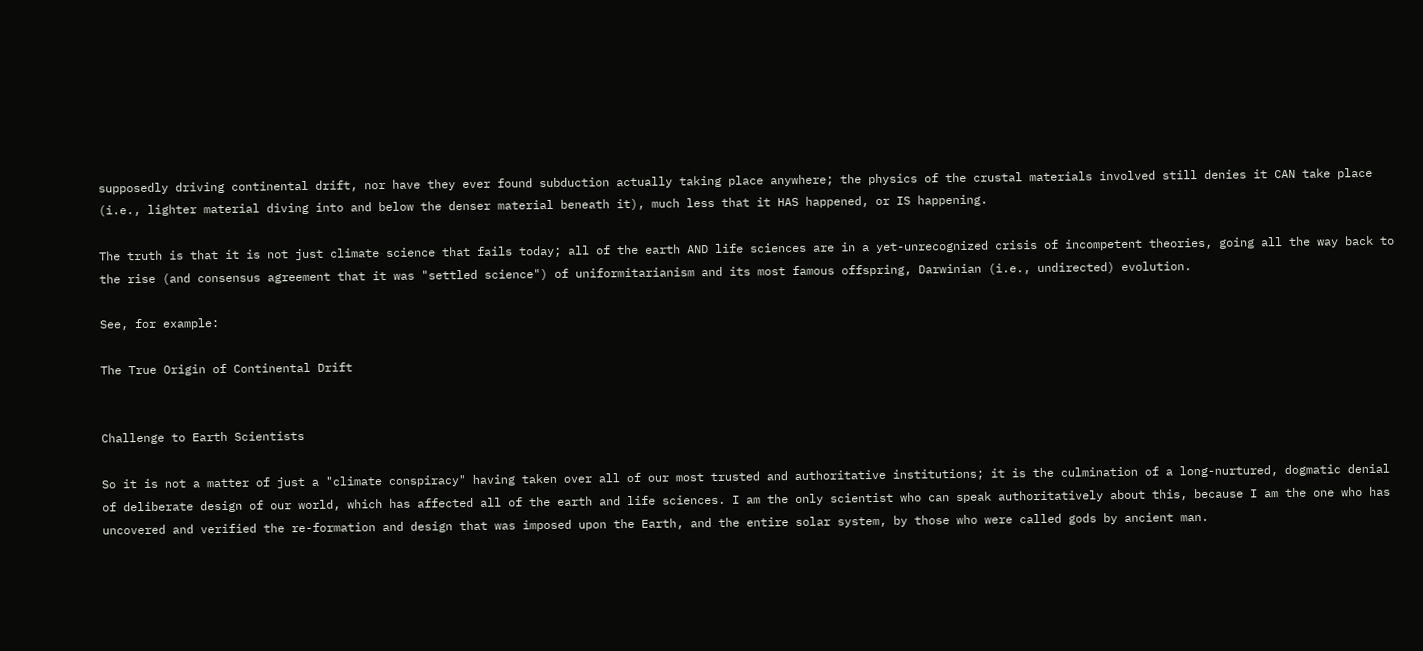supposedly driving continental drift, nor have they ever found subduction actually taking place anywhere; the physics of the crustal materials involved still denies it CAN take place (i.e., lighter material diving into and below the denser material beneath it), much less that it HAS happened, or IS happening.

The truth is that it is not just climate science that fails today; all of the earth AND life sciences are in a yet-unrecognized crisis of incompetent theories, going all the way back to the rise (and consensus agreement that it was "settled science") of uniformitarianism and its most famous offspring, Darwinian (i.e., undirected) evolution.

See, for example:

The True Origin of Continental Drift


Challenge to Earth Scientists

So it is not a matter of just a "climate conspiracy" having taken over all of our most trusted and authoritative institutions; it is the culmination of a long-nurtured, dogmatic denial of deliberate design of our world, which has affected all of the earth and life sciences. I am the only scientist who can speak authoritatively about this, because I am the one who has uncovered and verified the re-formation and design that was imposed upon the Earth, and the entire solar system, by those who were called gods by ancient man.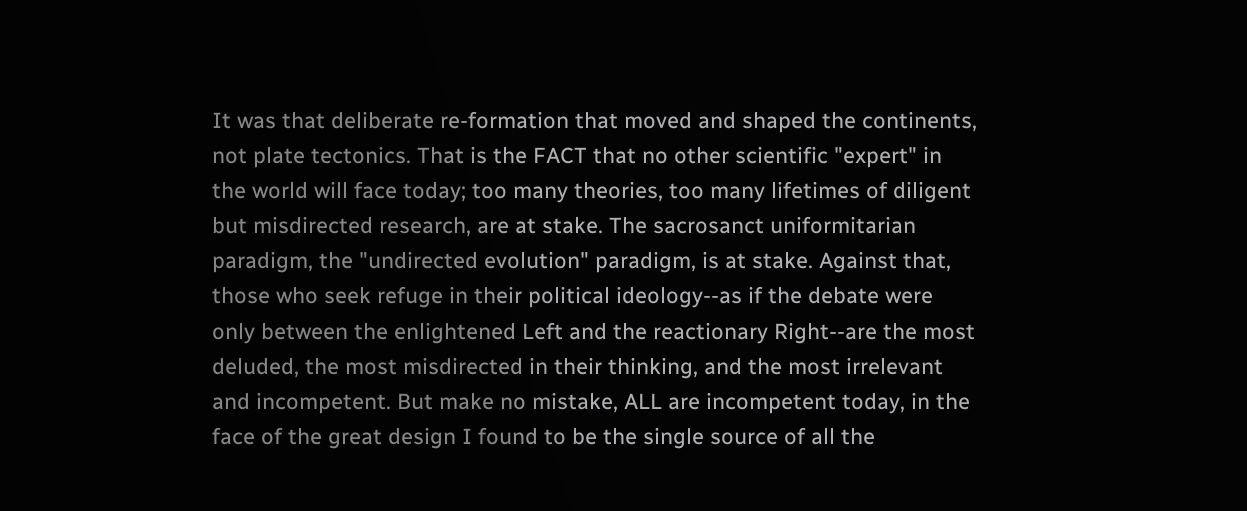It was that deliberate re-formation that moved and shaped the continents, not plate tectonics. That is the FACT that no other scientific "expert" in the world will face today; too many theories, too many lifetimes of diligent but misdirected research, are at stake. The sacrosanct uniformitarian paradigm, the "undirected evolution" paradigm, is at stake. Against that, those who seek refuge in their political ideology--as if the debate were only between the enlightened Left and the reactionary Right--are the most deluded, the most misdirected in their thinking, and the most irrelevant and incompetent. But make no mistake, ALL are incompetent today, in the face of the great design I found to be the single source of all the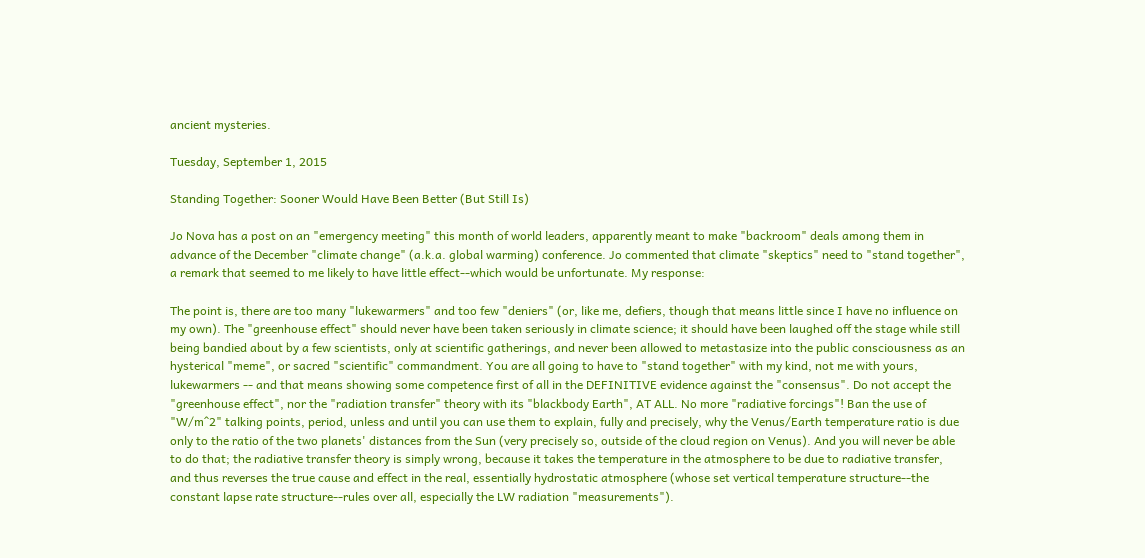ancient mysteries.

Tuesday, September 1, 2015

Standing Together: Sooner Would Have Been Better (But Still Is)

Jo Nova has a post on an "emergency meeting" this month of world leaders, apparently meant to make "backroom" deals among them in advance of the December "climate change" (a.k.a. global warming) conference. Jo commented that climate "skeptics" need to "stand together", a remark that seemed to me likely to have little effect--which would be unfortunate. My response:

The point is, there are too many "lukewarmers" and too few "deniers" (or, like me, defiers, though that means little since I have no influence on my own). The "greenhouse effect" should never have been taken seriously in climate science; it should have been laughed off the stage while still being bandied about by a few scientists, only at scientific gatherings, and never been allowed to metastasize into the public consciousness as an hysterical "meme", or sacred "scientific" commandment. You are all going to have to "stand together" with my kind, not me with yours, lukewarmers -- and that means showing some competence first of all in the DEFINITIVE evidence against the "consensus". Do not accept the "greenhouse effect", nor the "radiation transfer" theory with its "blackbody Earth", AT ALL. No more "radiative forcings"! Ban the use of "W/m^2" talking points, period, unless and until you can use them to explain, fully and precisely, why the Venus/Earth temperature ratio is due only to the ratio of the two planets' distances from the Sun (very precisely so, outside of the cloud region on Venus). And you will never be able to do that; the radiative transfer theory is simply wrong, because it takes the temperature in the atmosphere to be due to radiative transfer, and thus reverses the true cause and effect in the real, essentially hydrostatic atmosphere (whose set vertical temperature structure--the constant lapse rate structure--rules over all, especially the LW radiation "measurements").